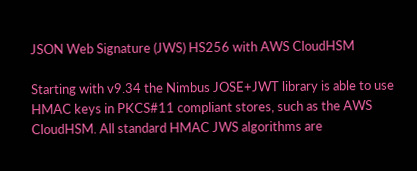JSON Web Signature (JWS) HS256 with AWS CloudHSM

Starting with v9.34 the Nimbus JOSE+JWT library is able to use HMAC keys in PKCS#11 compliant stores, such as the AWS CloudHSM. All standard HMAC JWS algorithms are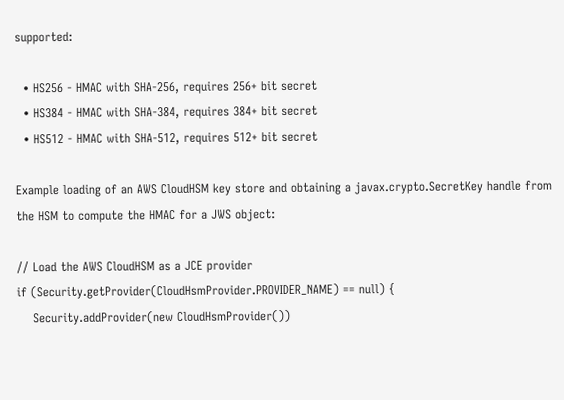supported:

  • HS256 - HMAC with SHA-256, requires 256+ bit secret
  • HS384 - HMAC with SHA-384, requires 384+ bit secret
  • HS512 - HMAC with SHA-512, requires 512+ bit secret

Example loading of an AWS CloudHSM key store and obtaining a javax.crypto.SecretKey handle from the HSM to compute the HMAC for a JWS object:

// Load the AWS CloudHSM as a JCE provider
if (Security.getProvider(CloudHsmProvider.PROVIDER_NAME) == null) {
    Security.addProvider(new CloudHsmProvider())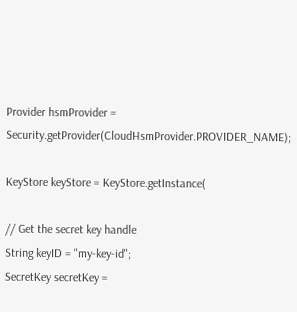Provider hsmProvider = Security.getProvider(CloudHsmProvider.PROVIDER_NAME);

KeyStore keyStore = KeyStore.getInstance(

// Get the secret key handle
String keyID = "my-key-id";
SecretKey secretKey =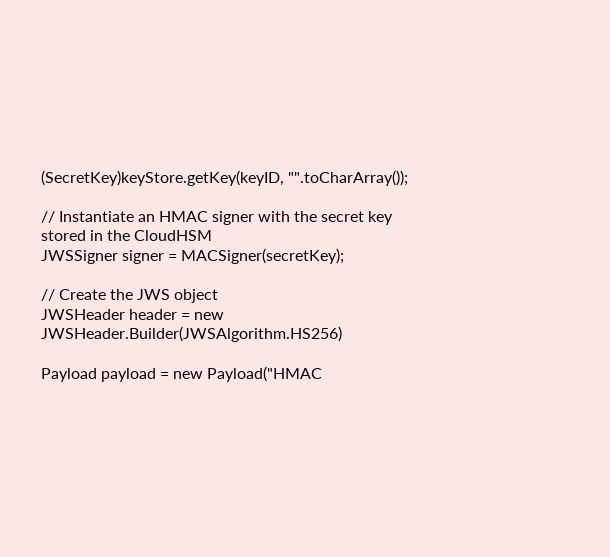(SecretKey)keyStore.getKey(keyID, "".toCharArray());

// Instantiate an HMAC signer with the secret key stored in the CloudHSM
JWSSigner signer = MACSigner(secretKey);

// Create the JWS object
JWSHeader header = new JWSHeader.Builder(JWSAlgorithm.HS256)

Payload payload = new Payload("HMAC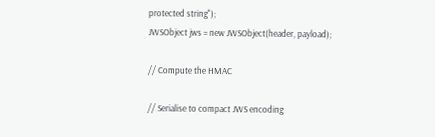protected string");
JWSObject jws = new JWSObject(header, payload);

// Compute the HMAC

// Serialise to compact JWS encoding